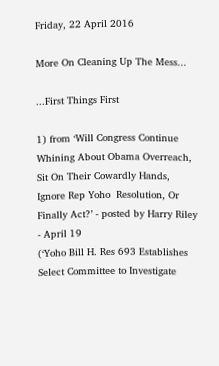Friday, 22 April 2016

More On Cleaning Up The Mess...

...First Things First

1) from ‘Will Congress Continue Whining About Obama Overreach, Sit On Their Cowardly Hands, Ignore Rep Yoho  Resolution, Or Finally Act?’ - posted by Harry Riley - April 19
(‘Yoho Bill H. Res 693 Establishes Select Committee to Investigate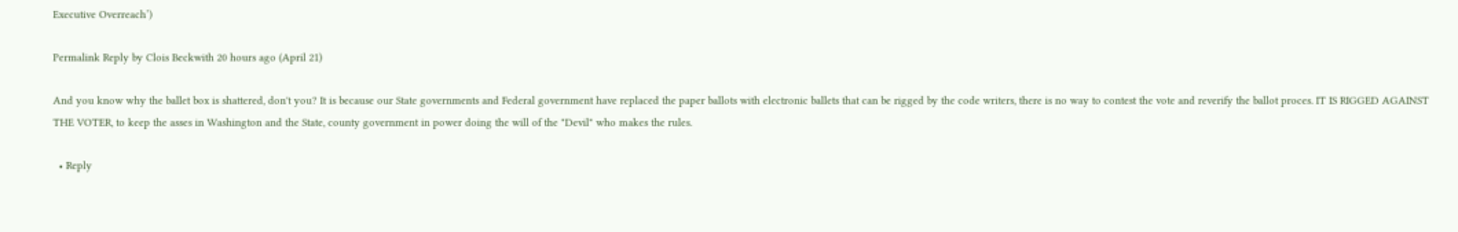Executive Overreach’)

Permalink Reply by Clois Beckwith 20 hours ago (April 21)

And you know why the ballet box is shattered, don't you? It is because our State governments and Federal government have replaced the paper ballots with electronic ballets that can be rigged by the code writers, there is no way to contest the vote and reverify the ballot proces. IT IS RIGGED AGAINST THE VOTER, to keep the asses in Washington and the State, county government in power doing the will of the "Devil" who makes the rules.

  • Reply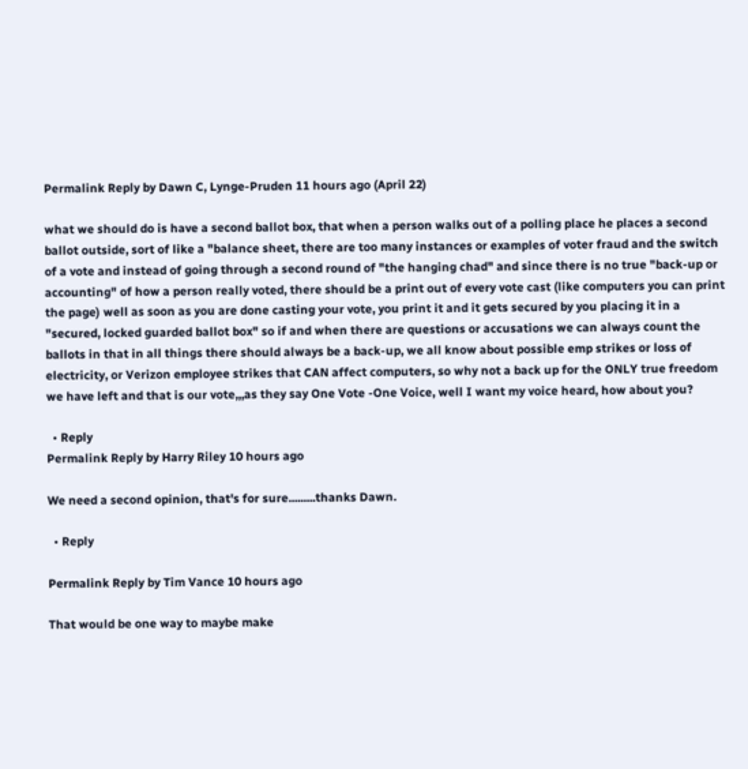Permalink Reply by Dawn C, Lynge-Pruden 11 hours ago (April 22)

what we should do is have a second ballot box, that when a person walks out of a polling place he places a second ballot outside, sort of like a "balance sheet, there are too many instances or examples of voter fraud and the switch of a vote and instead of going through a second round of "the hanging chad" and since there is no true "back-up or accounting" of how a person really voted, there should be a print out of every vote cast (like computers you can print the page) well as soon as you are done casting your vote, you print it and it gets secured by you placing it in a "secured, locked guarded ballot box" so if and when there are questions or accusations we can always count the ballots in that in all things there should always be a back-up, we all know about possible emp strikes or loss of electricity, or Verizon employee strikes that CAN affect computers, so why not a back up for the ONLY true freedom we have left and that is our vote,,,as they say One Vote -One Voice, well I want my voice heard, how about you?

  • Reply
Permalink Reply by Harry Riley 10 hours ago

We need a second opinion, that's for sure.........thanks Dawn.

  • Reply

Permalink Reply by Tim Vance 10 hours ago

That would be one way to maybe make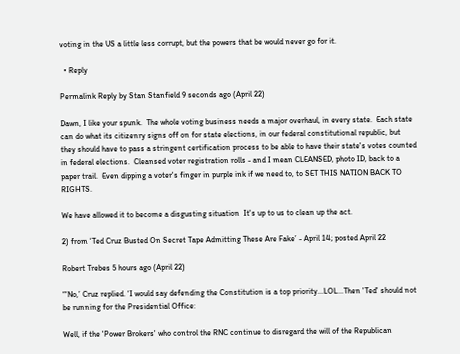voting in the US a little less corrupt, but the powers that be would never go for it.

  • Reply

Permalink Reply by Stan Stanfield 9 seconds ago (April 22)

Dawn, I like your spunk.  The whole voting business needs a major overhaul, in every state.  Each state can do what its citizenry signs off on for state elections, in our federal constitutional republic, but they should have to pass a stringent certification process to be able to have their state's votes counted in federal elections.  Cleansed voter registration rolls - and I mean CLEANSED, photo ID, back to a paper trail.  Even dipping a voter's finger in purple ink if we need to, to SET THIS NATION BACK TO RIGHTS.

We have allowed it to become a disgusting situation  It's up to us to clean up the act.

2) from ‘Ted Cruz Busted On Secret Tape Admitting These Are Fake’ - April 14; posted April 22

Robert Trebes 5 hours ago (April 22)

“‘No,’ Cruz replied. ‘I would say defending the Constitution is a top priority...LOL...Then 'Ted' should not be running for the Presidential Office:

Well, if the 'Power Brokers' who control the RNC continue to disregard the will of the Republican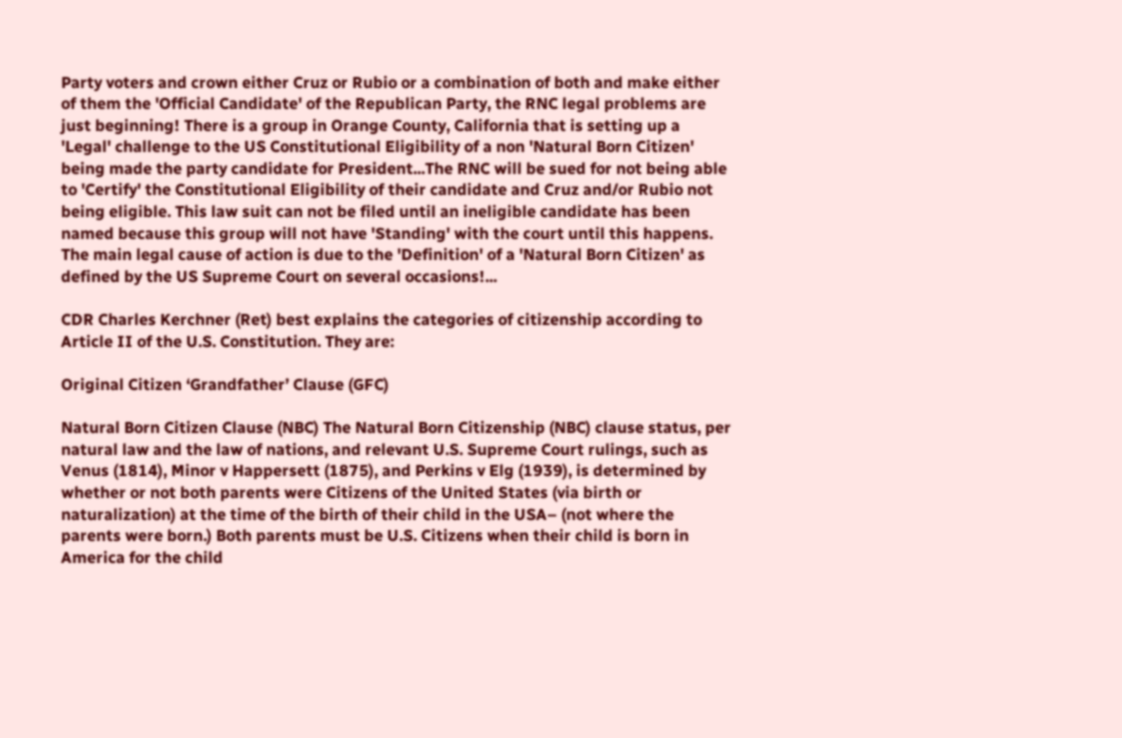Party voters and crown either Cruz or Rubio or a combination of both and make either of them the 'Official Candidate' of the Republican Party, the RNC legal problems are just beginning! There is a group in Orange County, California that is setting up a 'Legal' challenge to the US Constitutional Eligibility of a non 'Natural Born Citizen' being made the party candidate for President...The RNC will be sued for not being able to 'Certify' the Constitutional Eligibility of their candidate and Cruz and/or Rubio not being eligible. This law suit can not be filed until an ineligible candidate has been named because this group will not have 'Standing' with the court until this happens. The main legal cause of action is due to the 'Definition' of a 'Natural Born Citizen' as defined by the US Supreme Court on several occasions!...

CDR Charles Kerchner (Ret) best explains the categories of citizenship according to Article II of the U.S. Constitution. They are:

Original Citizen ‘Grandfather’ Clause (GFC)

Natural Born Citizen Clause (NBC) The Natural Born Citizenship (NBC) clause status, per natural law and the law of nations, and relevant U.S. Supreme Court rulings, such as Venus (1814), Minor v Happersett (1875), and Perkins v Elg (1939), is determined by whether or not both parents were Citizens of the United States (via birth or naturalization) at the time of the birth of their child in the USA– (not where the parents were born.) Both parents must be U.S. Citizens when their child is born in America for the child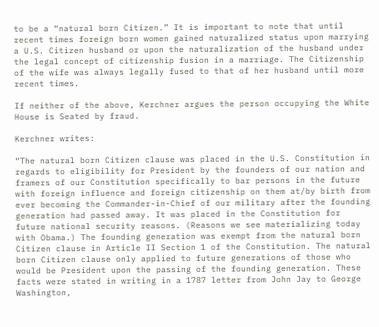to be a “natural born Citizen.” It is important to note that until recent times foreign born women gained naturalized status upon marrying a U.S. Citizen husband or upon the naturalization of the husband under the legal concept of citizenship fusion in a marriage. The Citizenship of the wife was always legally fused to that of her husband until more recent times.

If neither of the above, Kerchner argues the person occupying the White House is Seated by fraud.

Kerchner writes:

“The natural born Citizen clause was placed in the U.S. Constitution in regards to eligibility for President by the founders of our nation and framers of our Constitution specifically to bar persons in the future with foreign influence and foreign citizenship on them at/by birth from ever becoming the Commander-in-Chief of our military after the founding generation had passed away. It was placed in the Constitution for future national security reasons. (Reasons we see materializing today with Obama.) The founding generation was exempt from the natural born Citizen clause in Article II Section 1 of the Constitution. The natural born Citizen clause only applied to future generations of those who would be President upon the passing of the founding generation. These facts were stated in writing in a 1787 letter from John Jay to George Washington,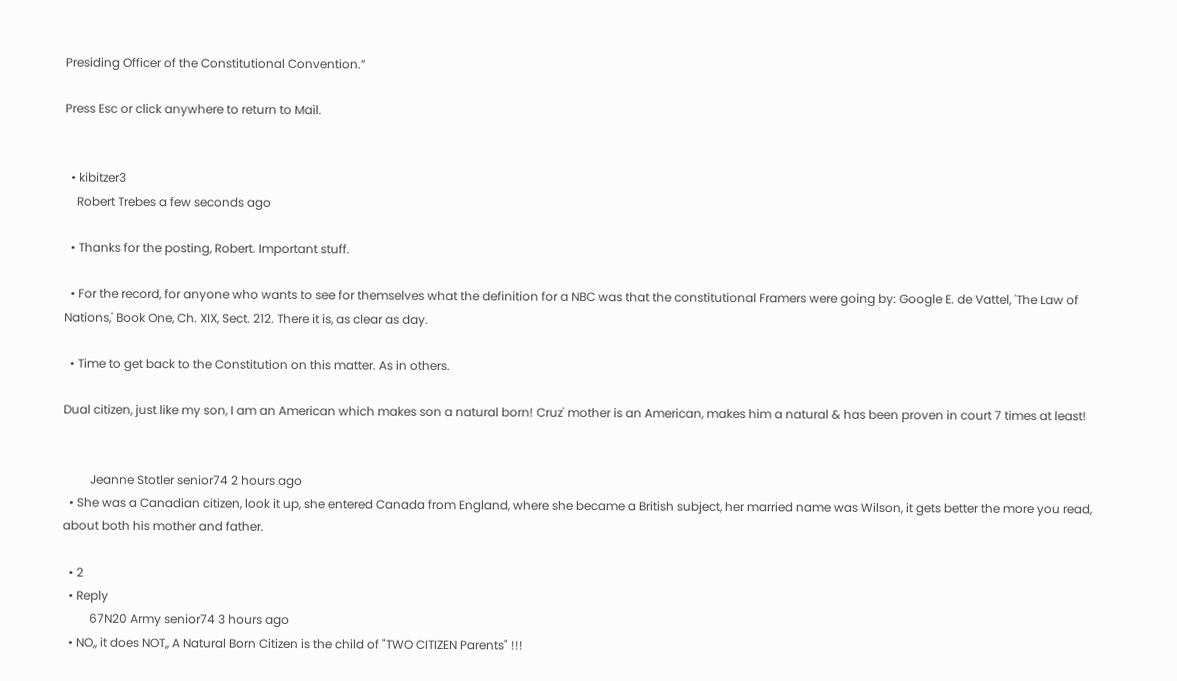Presiding Officer of the Constitutional Convention.”

Press Esc or click anywhere to return to Mail.


  • kibitzer3
    Robert Trebes a few seconds ago

  • Thanks for the posting, Robert. Important stuff.

  • For the record, for anyone who wants to see for themselves what the definition for a NBC was that the constitutional Framers were going by: Google E. de Vattel, 'The Law of Nations,' Book One, Ch. XIX, Sect. 212. There it is, as clear as day.

  • Time to get back to the Constitution on this matter. As in others.

Dual citizen, just like my son, I am an American which makes son a natural born! Cruz' mother is an American, makes him a natural & has been proven in court 7 times at least!


         Jeanne Stotler senior74 2 hours ago
  • She was a Canadian citizen, look it up, she entered Canada from England, where she became a British subject, her married name was Wilson, it gets better the more you read, about both his mother and father.

  • 2
  • Reply
         67N20 Army senior74 3 hours ago
  • NO,, it does NOT,, A Natural Born Citizen is the child of "TWO CITIZEN Parents" !!!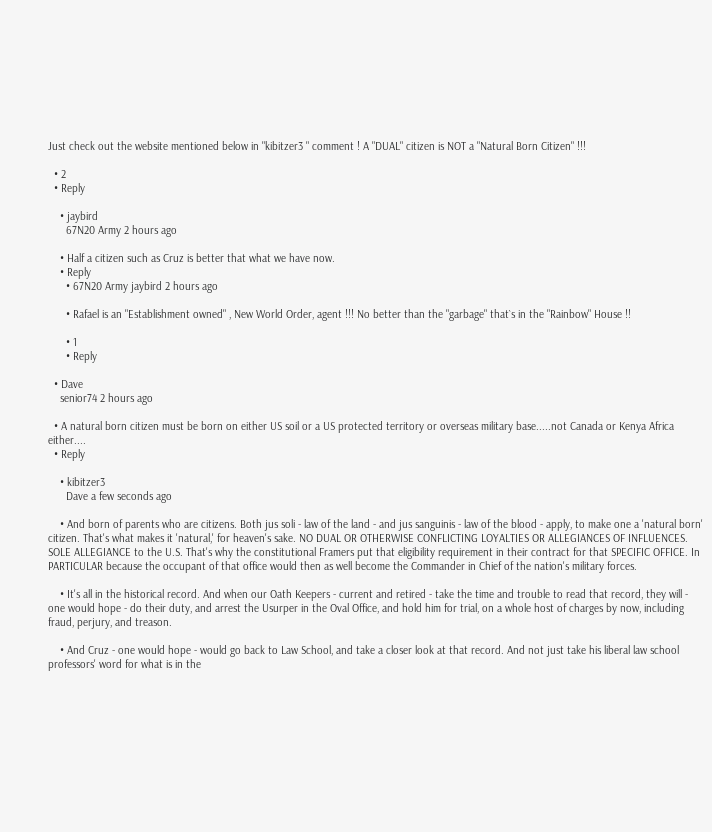Just check out the website mentioned below in "kibitzer3 " comment ! A "DUAL" citizen is NOT a "Natural Born Citizen" !!!

  • 2
  • Reply

    • jaybird
      67N20 Army 2 hours ago

    • Half a citizen such as Cruz is better that what we have now.
    • Reply
      • 67N20 Army jaybird 2 hours ago

      • Rafael is an "Establishment owned" , New World Order, agent !!! No better than the "garbage" that`s in the "Rainbow" House !!

      • 1
      • Reply

  • Dave
    senior74 2 hours ago

  • A natural born citizen must be born on either US soil or a US protected territory or overseas military base.....not Canada or Kenya Africa either....
  • Reply

    • kibitzer3
      Dave a few seconds ago

    • And born of parents who are citizens. Both jus soli - law of the land - and jus sanguinis - law of the blood - apply, to make one a 'natural born' citizen. That's what makes it 'natural,' for heaven's sake. NO DUAL OR OTHERWISE CONFLICTING LOYALTIES OR ALLEGIANCES OF INFLUENCES. SOLE ALLEGIANCE to the U.S. That's why the constitutional Framers put that eligibility requirement in their contract for that SPECIFIC OFFICE. In PARTICULAR because the occupant of that office would then as well become the Commander in Chief of the nation's military forces.

    • It's all in the historical record. And when our Oath Keepers - current and retired - take the time and trouble to read that record, they will - one would hope - do their duty, and arrest the Usurper in the Oval Office, and hold him for trial, on a whole host of charges by now, including fraud, perjury, and treason.

    • And Cruz - one would hope - would go back to Law School, and take a closer look at that record. And not just take his liberal law school professors' word for what is in the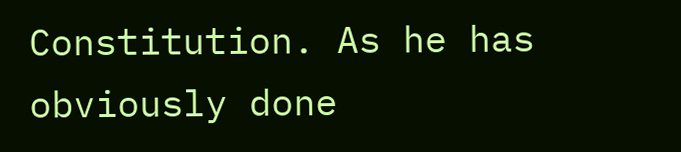Constitution. As he has obviously done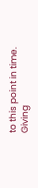to this point in time. Giving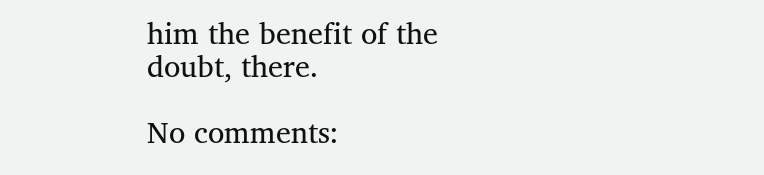him the benefit of the doubt, there.

No comments: